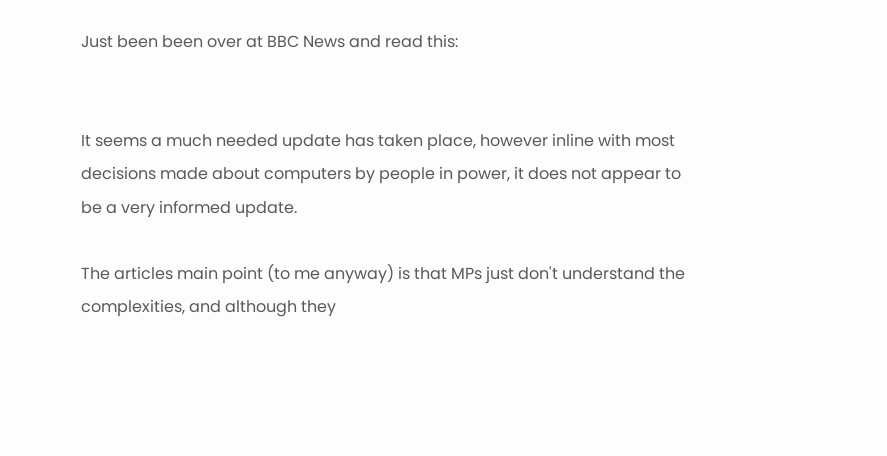Just been been over at BBC News and read this:


It seems a much needed update has taken place, however inline with most decisions made about computers by people in power, it does not appear to be a very informed update.

The articles main point (to me anyway) is that MPs just don't understand the complexities, and although they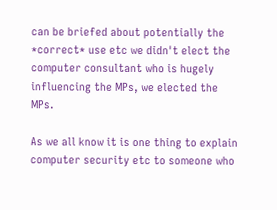can be briefed about potentially the *correct* use etc we didn't elect the computer consultant who is hugely influencing the MPs, we elected the MPs.

As we all know it is one thing to explain computer security etc to someone who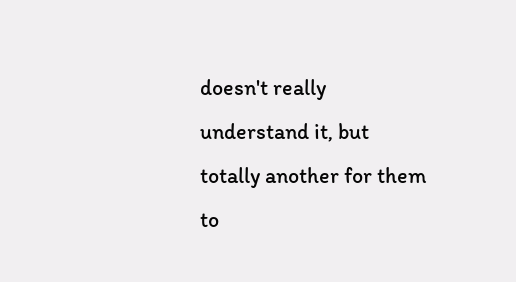doesn't really understand it, but totally another for them to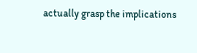actually grasp the implications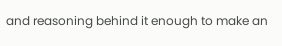and reasoning behind it enough to make an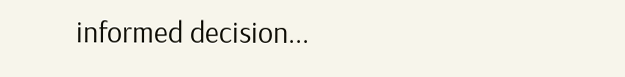informed decision...